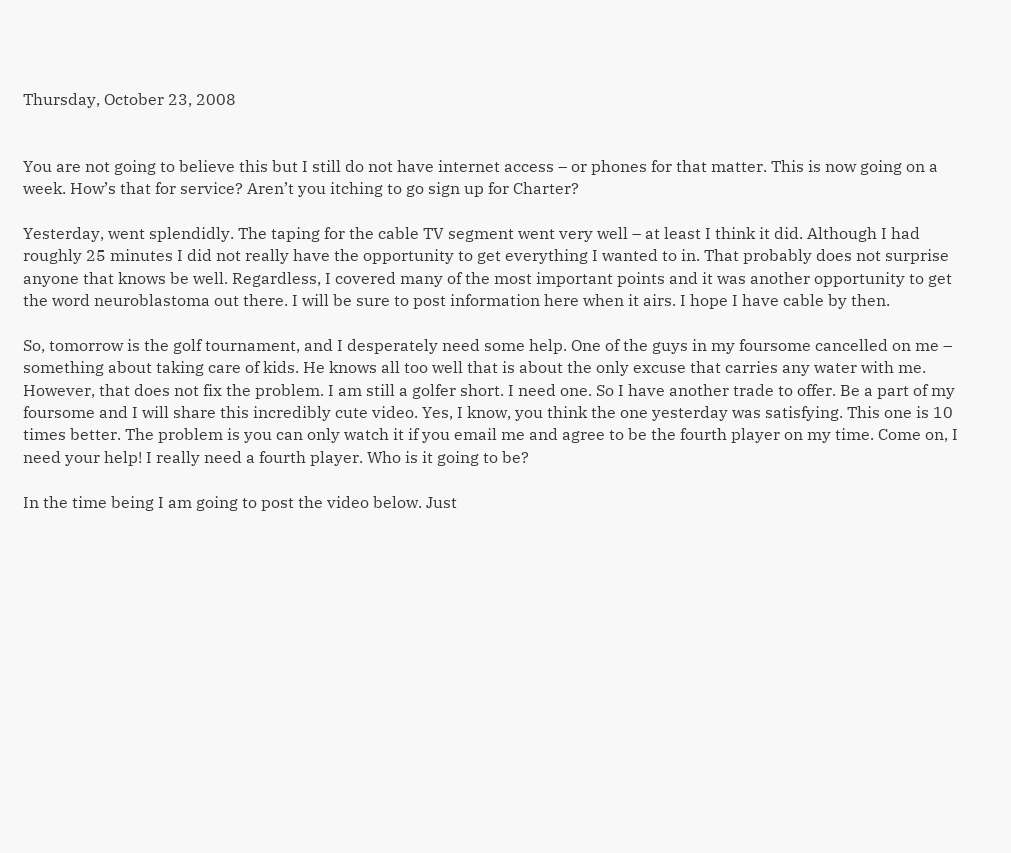Thursday, October 23, 2008


You are not going to believe this but I still do not have internet access – or phones for that matter. This is now going on a week. How’s that for service? Aren’t you itching to go sign up for Charter?

Yesterday, went splendidly. The taping for the cable TV segment went very well – at least I think it did. Although I had roughly 25 minutes I did not really have the opportunity to get everything I wanted to in. That probably does not surprise anyone that knows be well. Regardless, I covered many of the most important points and it was another opportunity to get the word neuroblastoma out there. I will be sure to post information here when it airs. I hope I have cable by then.

So, tomorrow is the golf tournament, and I desperately need some help. One of the guys in my foursome cancelled on me – something about taking care of kids. He knows all too well that is about the only excuse that carries any water with me. However, that does not fix the problem. I am still a golfer short. I need one. So I have another trade to offer. Be a part of my foursome and I will share this incredibly cute video. Yes, I know, you think the one yesterday was satisfying. This one is 10 times better. The problem is you can only watch it if you email me and agree to be the fourth player on my time. Come on, I need your help! I really need a fourth player. Who is it going to be?

In the time being I am going to post the video below. Just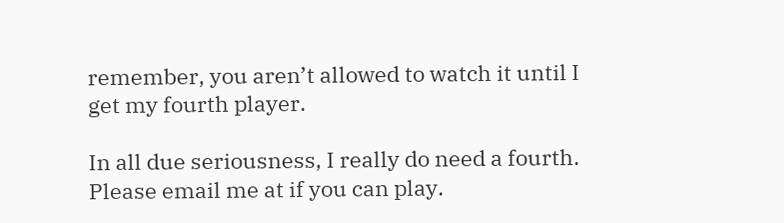remember, you aren’t allowed to watch it until I get my fourth player.

In all due seriousness, I really do need a fourth. Please email me at if you can play.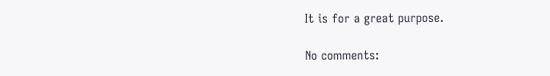It is for a great purpose.

No comments: